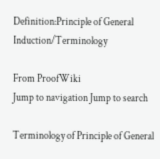Definition:Principle of General Induction/Terminology

From ProofWiki
Jump to navigation Jump to search

Terminology of Principle of General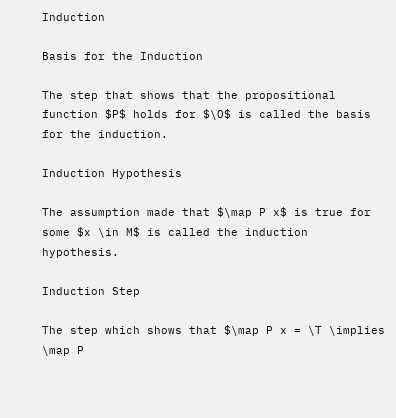Induction

Basis for the Induction

The step that shows that the propositional function $P$ holds for $\O$ is called the basis for the induction.

Induction Hypothesis

The assumption made that $\map P x$ is true for some $x \in M$ is called the induction hypothesis.

Induction Step

The step which shows that $\map P x = \T \implies \map P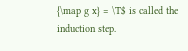{\map g x} = \T$ is called the induction step.